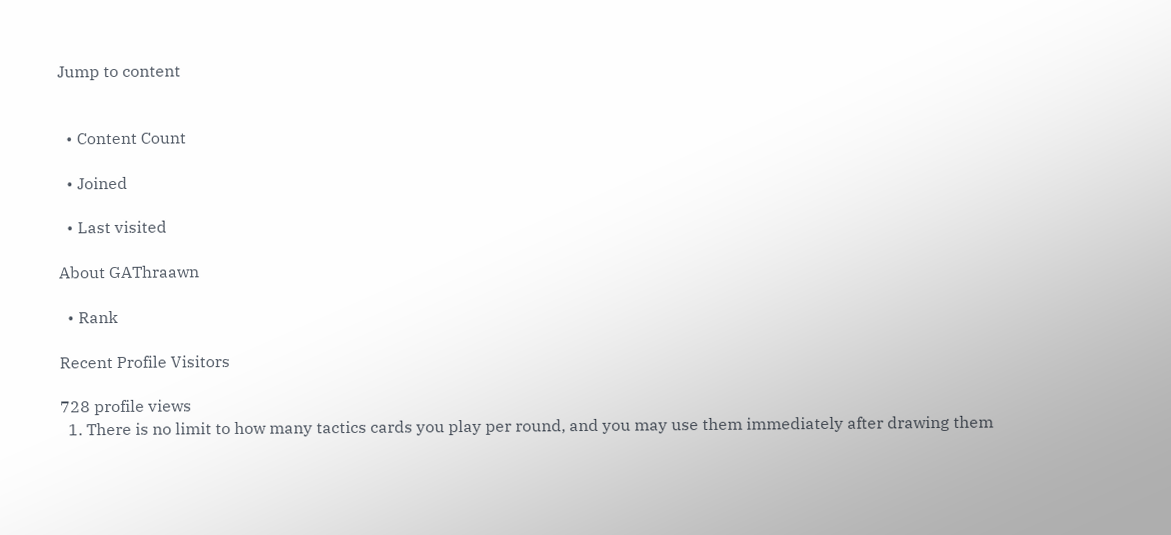Jump to content


  • Content Count

  • Joined

  • Last visited

About GAThraawn

  • Rank

Recent Profile Visitors

728 profile views
  1. There is no limit to how many tactics cards you play per round, and you may use them immediately after drawing them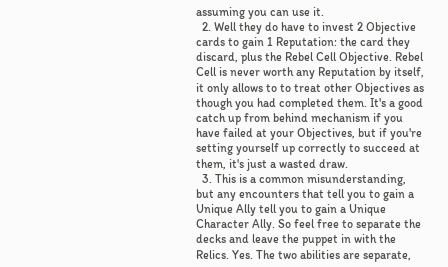assuming you can use it.
  2. Well they do have to invest 2 Objective cards to gain 1 Reputation: the card they discard, plus the Rebel Cell Objective. Rebel Cell is never worth any Reputation by itself, it only allows to to treat other Objectives as though you had completed them. It's a good catch up from behind mechanism if you have failed at your Objectives, but if you're setting yourself up correctly to succeed at them, it's just a wasted draw.
  3. This is a common misunderstanding, but any encounters that tell you to gain a Unique Ally tell you to gain a Unique Character Ally. So feel free to separate the decks and leave the puppet in with the Relics. Yes. The two abilities are separate,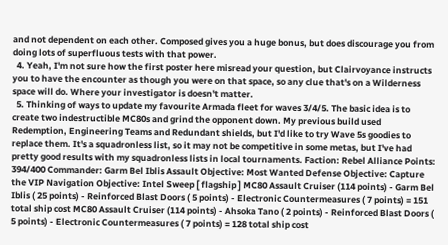and not dependent on each other. Composed gives you a huge bonus, but does discourage you from doing lots of superfluous tests with that power.
  4. Yeah, I'm not sure how the first poster here misread your question, but Clairvoyance instructs you to have the encounter as though you were on that space, so any clue that's on a Wilderness space will do. Where your investigator is doesn't matter.
  5. Thinking of ways to update my favourite Armada fleet for waves 3/4/5. The basic idea is to create two indestructible MC80s and grind the opponent down. My previous build used Redemption, Engineering Teams and Redundant shields, but I'd like to try Wave 5s goodies to replace them. It's a squadronless list, so it may not be competitive in some metas, but I've had pretty good results with my squadronless lists in local tournaments. Faction: Rebel Alliance Points: 394/400 Commander: Garm Bel Iblis Assault Objective: Most Wanted Defense Objective: Capture the VIP Navigation Objective: Intel Sweep [ flagship ] MC80 Assault Cruiser (114 points) - Garm Bel Iblis ( 25 points) - Reinforced Blast Doors ( 5 points) - Electronic Countermeasures ( 7 points) = 151 total ship cost MC80 Assault Cruiser (114 points) - Ahsoka Tano ( 2 points) - Reinforced Blast Doors ( 5 points) - Electronic Countermeasures ( 7 points) = 128 total ship cost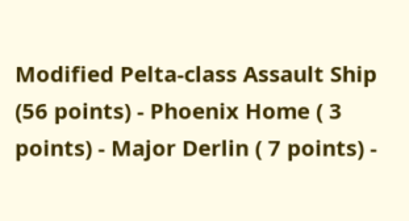Modified Pelta-class Assault Ship (56 points) - Phoenix Home ( 3 points) - Major Derlin ( 7 points) -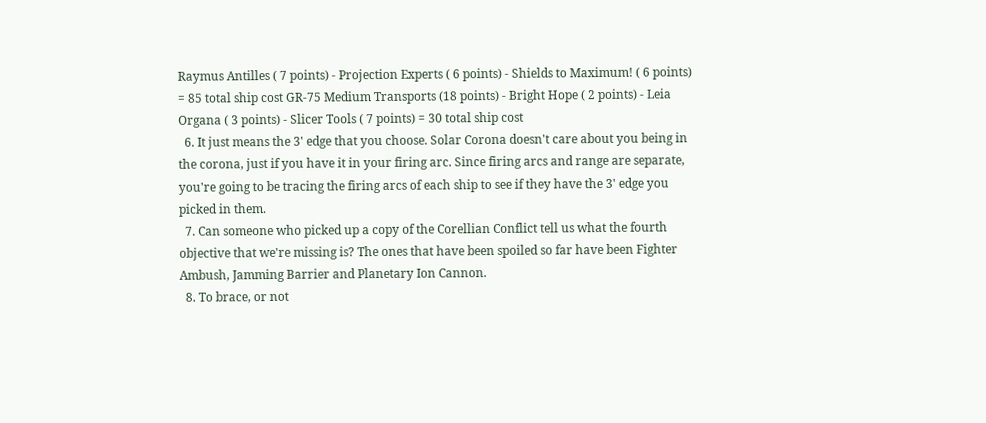Raymus Antilles ( 7 points) - Projection Experts ( 6 points) - Shields to Maximum! ( 6 points) = 85 total ship cost GR-75 Medium Transports (18 points) - Bright Hope ( 2 points) - Leia Organa ( 3 points) - Slicer Tools ( 7 points) = 30 total ship cost
  6. It just means the 3' edge that you choose. Solar Corona doesn't care about you being in the corona, just if you have it in your firing arc. Since firing arcs and range are separate, you're going to be tracing the firing arcs of each ship to see if they have the 3' edge you picked in them.
  7. Can someone who picked up a copy of the Corellian Conflict tell us what the fourth objective that we're missing is? The ones that have been spoiled so far have been Fighter Ambush, Jamming Barrier and Planetary Ion Cannon.
  8. To brace, or not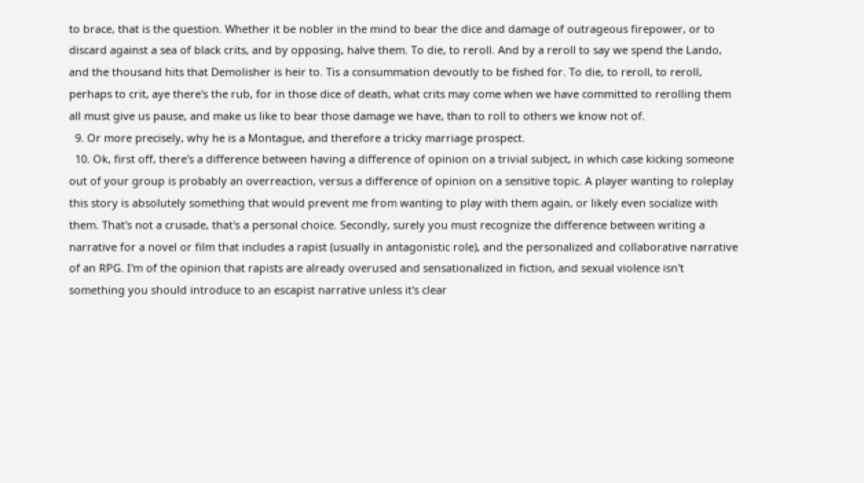to brace, that is the question. Whether it be nobler in the mind to bear the dice and damage of outrageous firepower, or to discard against a sea of black crits, and by opposing, halve them. To die, to reroll. And by a reroll to say we spend the Lando, and the thousand hits that Demolisher is heir to. Tis a consummation devoutly to be fished for. To die, to reroll, to reroll, perhaps to crit, aye there's the rub, for in those dice of death, what crits may come when we have committed to rerolling them all must give us pause, and make us like to bear those damage we have, than to roll to others we know not of.
  9. Or more precisely, why he is a Montague, and therefore a tricky marriage prospect.
  10. Ok, first off, there's a difference between having a difference of opinion on a trivial subject, in which case kicking someone out of your group is probably an overreaction, versus a difference of opinion on a sensitive topic. A player wanting to roleplay this story is absolutely something that would prevent me from wanting to play with them again, or likely even socialize with them. That's not a crusade, that's a personal choice. Secondly, surely you must recognize the difference between writing a narrative for a novel or film that includes a rapist (usually in antagonistic role), and the personalized and collaborative narrative of an RPG. I'm of the opinion that rapists are already overused and sensationalized in fiction, and sexual violence isn't something you should introduce to an escapist narrative unless it's clear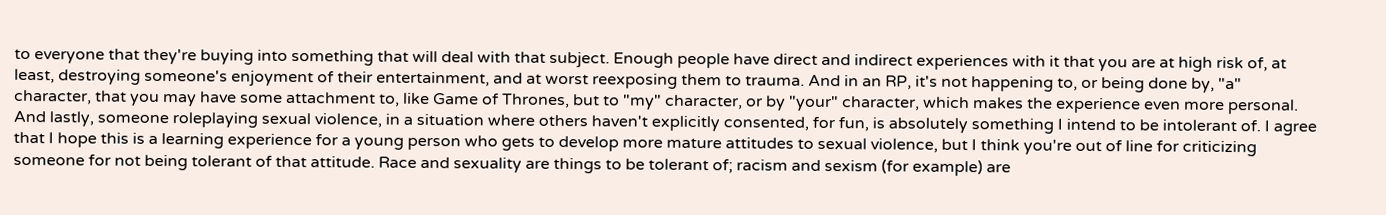to everyone that they're buying into something that will deal with that subject. Enough people have direct and indirect experiences with it that you are at high risk of, at least, destroying someone's enjoyment of their entertainment, and at worst reexposing them to trauma. And in an RP, it's not happening to, or being done by, "a" character, that you may have some attachment to, like Game of Thrones, but to "my" character, or by "your" character, which makes the experience even more personal. And lastly, someone roleplaying sexual violence, in a situation where others haven't explicitly consented, for fun, is absolutely something I intend to be intolerant of. I agree that I hope this is a learning experience for a young person who gets to develop more mature attitudes to sexual violence, but I think you're out of line for criticizing someone for not being tolerant of that attitude. Race and sexuality are things to be tolerant of; racism and sexism (for example) are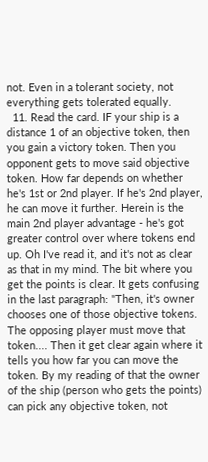not. Even in a tolerant society, not everything gets tolerated equally.
  11. Read the card. IF your ship is a distance 1 of an objective token, then you gain a victory token. Then you opponent gets to move said objective token. How far depends on whether he's 1st or 2nd player. If he's 2nd player, he can move it further. Herein is the main 2nd player advantage - he's got greater control over where tokens end up. Oh I've read it, and it's not as clear as that in my mind. The bit where you get the points is clear. It gets confusing in the last paragraph: "Then, it's owner chooses one of those objective tokens. The opposing player must move that token.... Then it get clear again where it tells you how far you can move the token. By my reading of that the owner of the ship (person who gets the points) can pick any objective token, not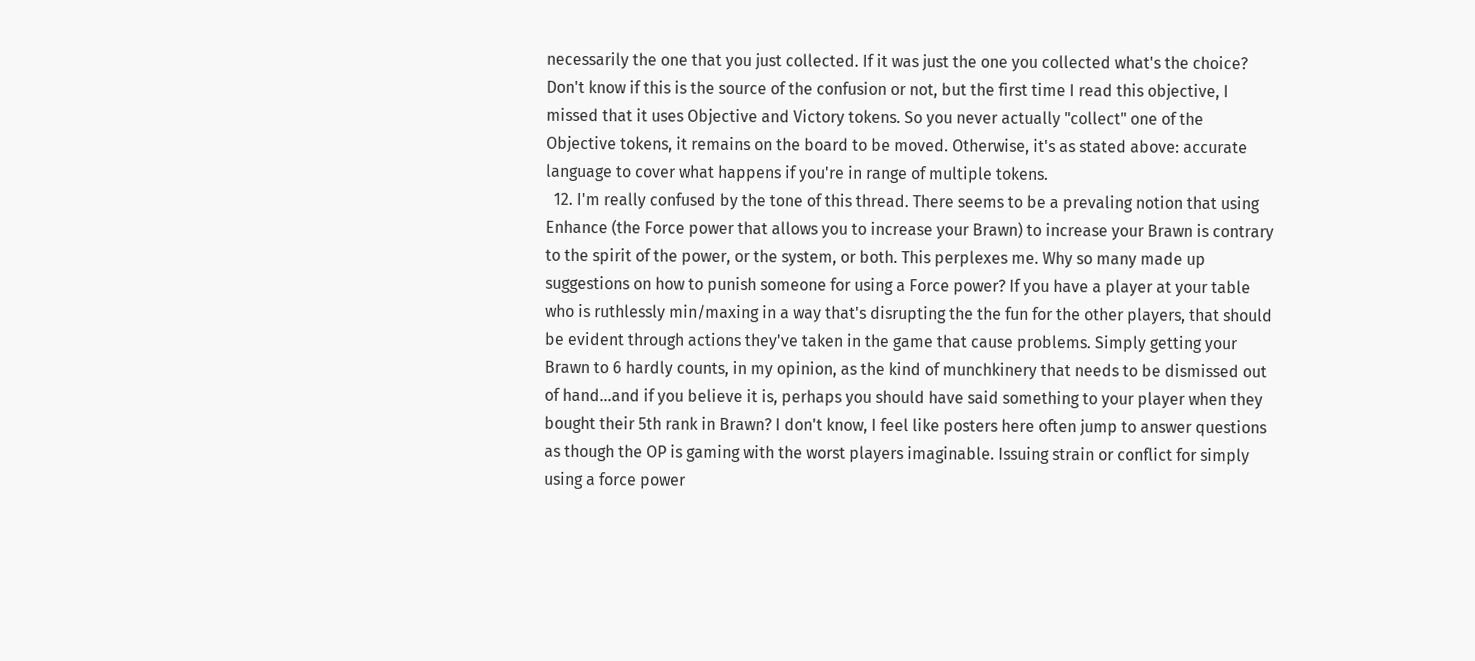necessarily the one that you just collected. If it was just the one you collected what's the choice? Don't know if this is the source of the confusion or not, but the first time I read this objective, I missed that it uses Objective and Victory tokens. So you never actually "collect" one of the Objective tokens, it remains on the board to be moved. Otherwise, it's as stated above: accurate language to cover what happens if you're in range of multiple tokens.
  12. I'm really confused by the tone of this thread. There seems to be a prevaling notion that using Enhance (the Force power that allows you to increase your Brawn) to increase your Brawn is contrary to the spirit of the power, or the system, or both. This perplexes me. Why so many made up suggestions on how to punish someone for using a Force power? If you have a player at your table who is ruthlessly min/maxing in a way that's disrupting the the fun for the other players, that should be evident through actions they've taken in the game that cause problems. Simply getting your Brawn to 6 hardly counts, in my opinion, as the kind of munchkinery that needs to be dismissed out of hand...and if you believe it is, perhaps you should have said something to your player when they bought their 5th rank in Brawn? I don't know, I feel like posters here often jump to answer questions as though the OP is gaming with the worst players imaginable. Issuing strain or conflict for simply using a force power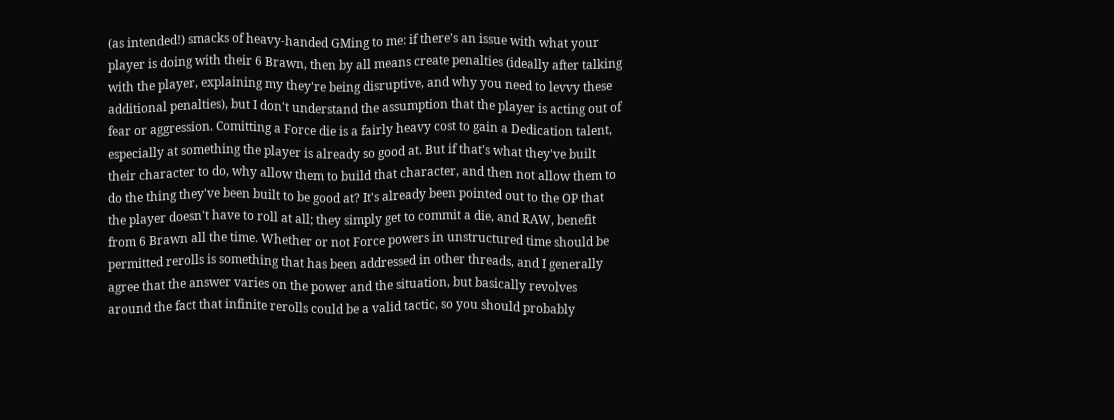(as intended!) smacks of heavy-handed GMing to me: if there's an issue with what your player is doing with their 6 Brawn, then by all means create penalties (ideally after talking with the player, explaining my they're being disruptive, and why you need to levvy these additional penalties), but I don't understand the assumption that the player is acting out of fear or aggression. Comitting a Force die is a fairly heavy cost to gain a Dedication talent, especially at something the player is already so good at. But if that's what they've built their character to do, why allow them to build that character, and then not allow them to do the thing they've been built to be good at? It's already been pointed out to the OP that the player doesn't have to roll at all; they simply get to commit a die, and RAW, benefit from 6 Brawn all the time. Whether or not Force powers in unstructured time should be permitted rerolls is something that has been addressed in other threads, and I generally agree that the answer varies on the power and the situation, but basically revolves around the fact that infinite rerolls could be a valid tactic, so you should probably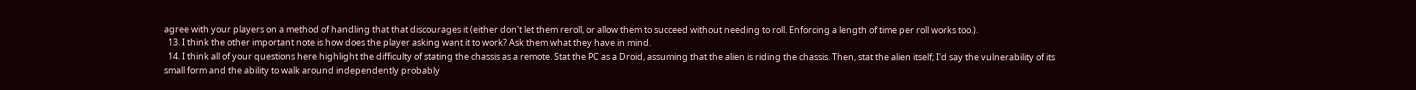agree with your players on a method of handling that that discourages it (either don't let them reroll, or allow them to succeed without needing to roll. Enforcing a length of time per roll works too.).
  13. I think the other important note is how does the player asking want it to work? Ask them what they have in mind.
  14. I think all of your questions here highlight the difficulty of stating the chassis as a remote. Stat the PC as a Droid, assuming that the alien is riding the chassis. Then, stat the alien itself; I'd say the vulnerability of its small form and the ability to walk around independently probably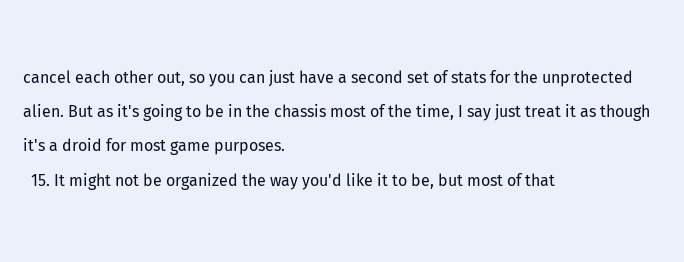cancel each other out, so you can just have a second set of stats for the unprotected alien. But as it's going to be in the chassis most of the time, I say just treat it as though it's a droid for most game purposes.
  15. It might not be organized the way you'd like it to be, but most of that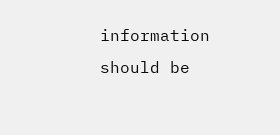information should be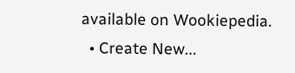available on Wookiepedia.
  • Create New...